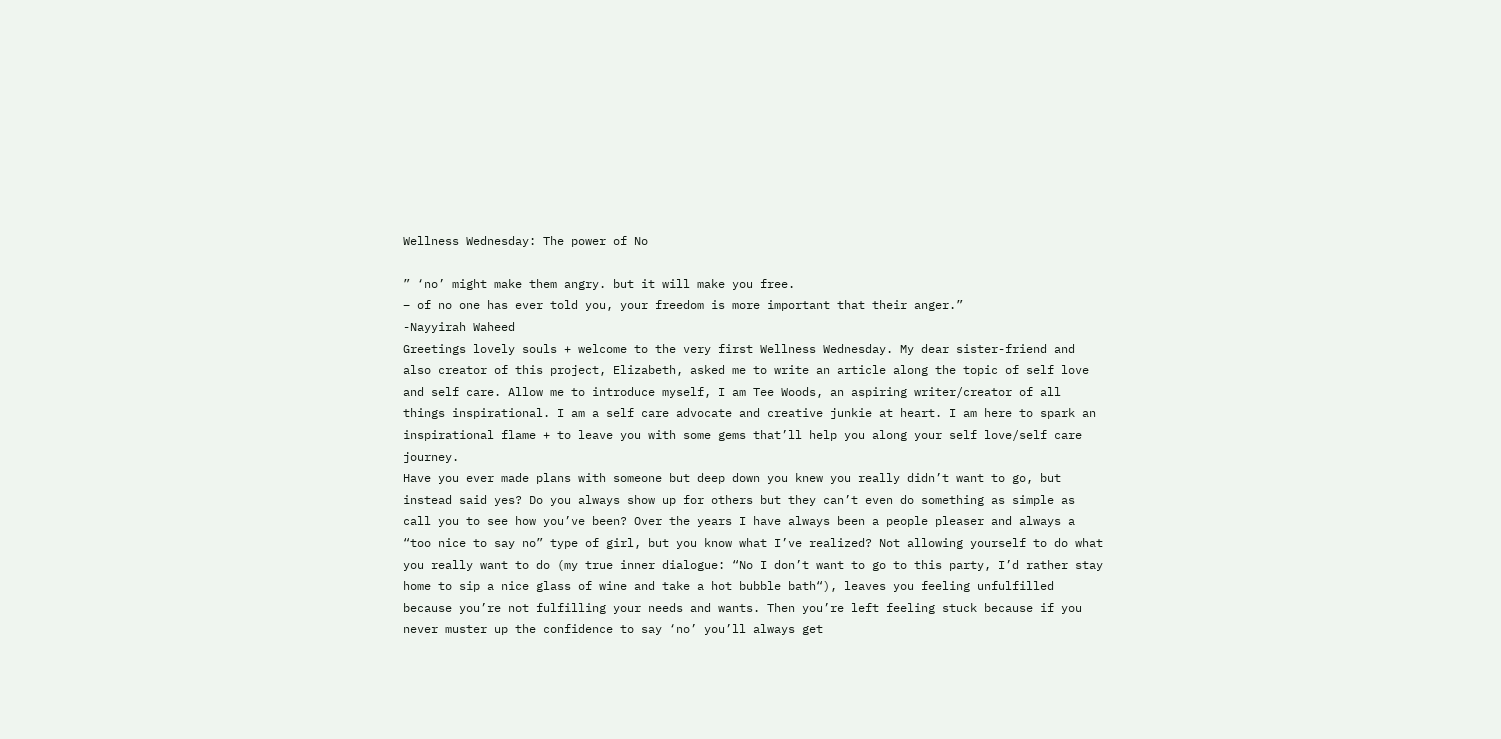Wellness Wednesday: The power of No

” ‘no’ might make them angry. but it will make you free.
– of no one has ever told you, your freedom is more important that their anger.”
-Nayyirah Waheed
Greetings lovely souls + welcome to the very first Wellness Wednesday. My dear sister-friend and also creator of this project, Elizabeth, asked me to write an article along the topic of self love and self care. Allow me to introduce myself, I am Tee Woods, an aspiring writer/creator of all things inspirational. I am a self care advocate and creative junkie at heart. I am here to spark an inspirational flame + to leave you with some gems that’ll help you along your self love/self care journey.
Have you ever made plans with someone but deep down you knew you really didn’t want to go, but instead said yes? Do you always show up for others but they can’t even do something as simple as call you to see how you’ve been? Over the years I have always been a people pleaser and always a “too nice to say no” type of girl, but you know what I’ve realized? Not allowing yourself to do what you really want to do (my true inner dialogue: “No I don’t want to go to this party, I’d rather stay home to sip a nice glass of wine and take a hot bubble bath“), leaves you feeling unfulfilled because you’re not fulfilling your needs and wants. Then you’re left feeling stuck because if you never muster up the confidence to say ‘no’ you’ll always get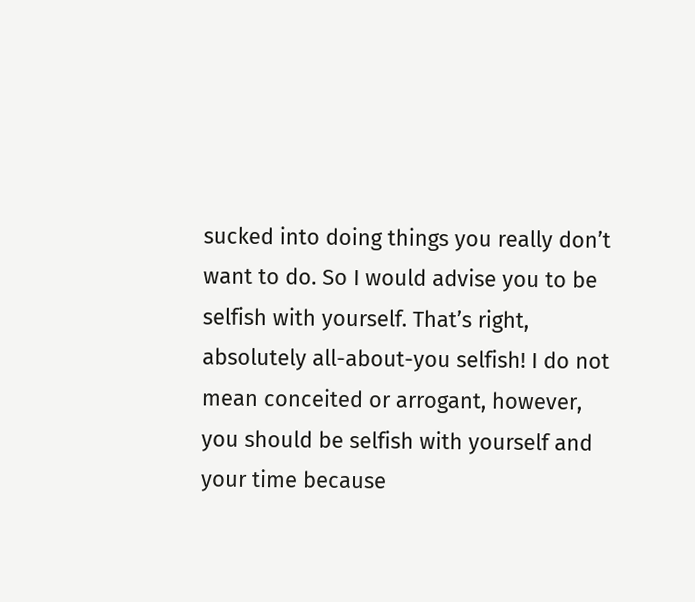sucked into doing things you really don’t want to do. So I would advise you to be selfish with yourself. That’s right, absolutely all-about-you selfish! I do not mean conceited or arrogant, however, you should be selfish with yourself and your time because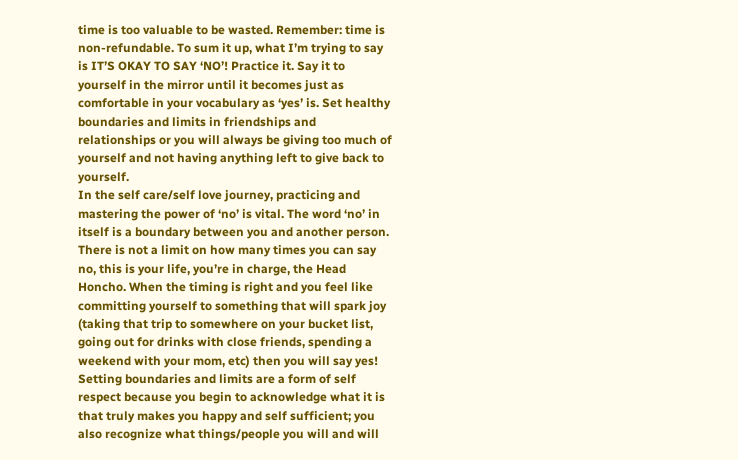time is too valuable to be wasted. Remember: time is non-refundable. To sum it up, what I’m trying to say is IT’S OKAY TO SAY ‘NO’! Practice it. Say it to yourself in the mirror until it becomes just as comfortable in your vocabulary as ‘yes’ is. Set healthy boundaries and limits in friendships and relationships or you will always be giving too much of yourself and not having anything left to give back to yourself.
In the self care/self love journey, practicing and mastering the power of ‘no’ is vital. The word ‘no’ in itself is a boundary between you and another person. There is not a limit on how many times you can say no, this is your life, you’re in charge, the Head Honcho. When the timing is right and you feel like committing yourself to something that will spark joy (taking that trip to somewhere on your bucket list, going out for drinks with close friends, spending a weekend with your mom, etc) then you will say yes! Setting boundaries and limits are a form of self respect because you begin to acknowledge what it is that truly makes you happy and self sufficient; you also recognize what things/people you will and will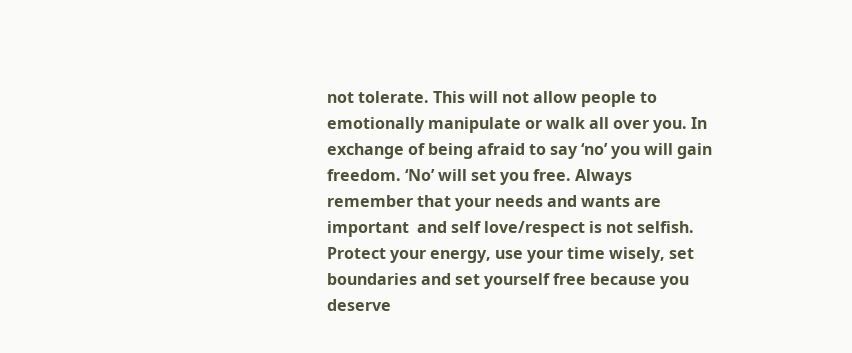not tolerate. This will not allow people to emotionally manipulate or walk all over you. In exchange of being afraid to say ‘no’ you will gain freedom. ‘No’ will set you free. Always remember that your needs and wants are important  and self love/respect is not selfish. Protect your energy, use your time wisely, set boundaries and set yourself free because you deserve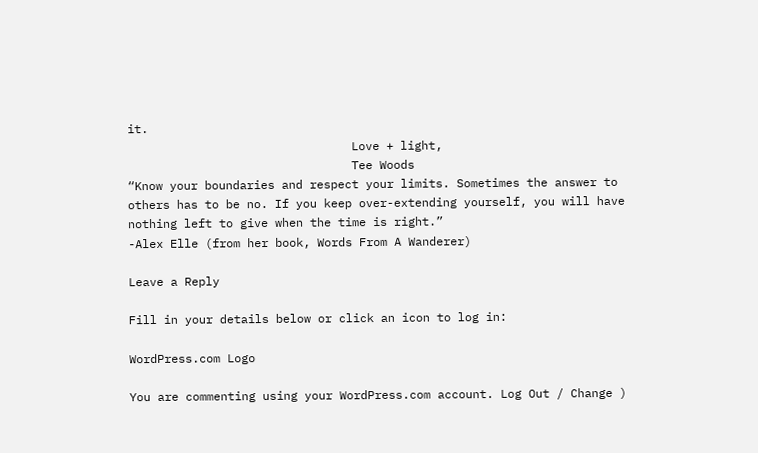it.
                                Love + light,
                                Tee Woods
“Know your boundaries and respect your limits. Sometimes the answer to others has to be no. If you keep over-extending yourself, you will have nothing left to give when the time is right.”
-Alex Elle (from her book, Words From A Wanderer)

Leave a Reply

Fill in your details below or click an icon to log in:

WordPress.com Logo

You are commenting using your WordPress.com account. Log Out / Change )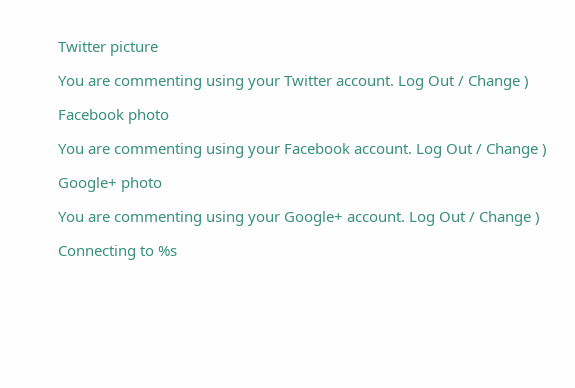Twitter picture

You are commenting using your Twitter account. Log Out / Change )

Facebook photo

You are commenting using your Facebook account. Log Out / Change )

Google+ photo

You are commenting using your Google+ account. Log Out / Change )

Connecting to %s